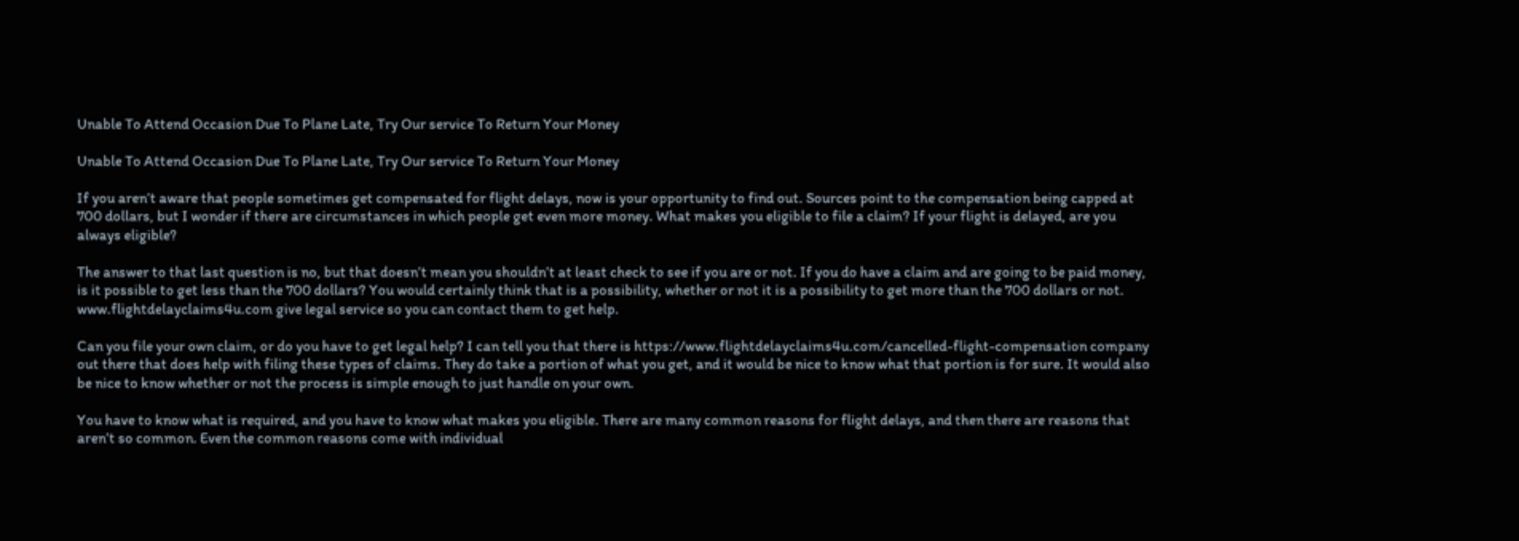Unable To Attend Occasion Due To Plane Late, Try Our service To Return Your Money

Unable To Attend Occasion Due To Plane Late, Try Our service To Return Your Money

If you aren’t aware that people sometimes get compensated for flight delays, now is your opportunity to find out. Sources point to the compensation being capped at 700 dollars, but I wonder if there are circumstances in which people get even more money. What makes you eligible to file a claim? If your flight is delayed, are you always eligible?

The answer to that last question is no, but that doesn’t mean you shouldn’t at least check to see if you are or not. If you do have a claim and are going to be paid money, is it possible to get less than the 700 dollars? You would certainly think that is a possibility, whether or not it is a possibility to get more than the 700 dollars or not. www.flightdelayclaims4u.com give legal service so you can contact them to get help.

Can you file your own claim, or do you have to get legal help? I can tell you that there is https://www.flightdelayclaims4u.com/cancelled-flight-compensation company out there that does help with filing these types of claims. They do take a portion of what you get, and it would be nice to know what that portion is for sure. It would also be nice to know whether or not the process is simple enough to just handle on your own.

You have to know what is required, and you have to know what makes you eligible. There are many common reasons for flight delays, and then there are reasons that aren’t so common. Even the common reasons come with individual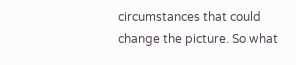circumstances that could change the picture. So what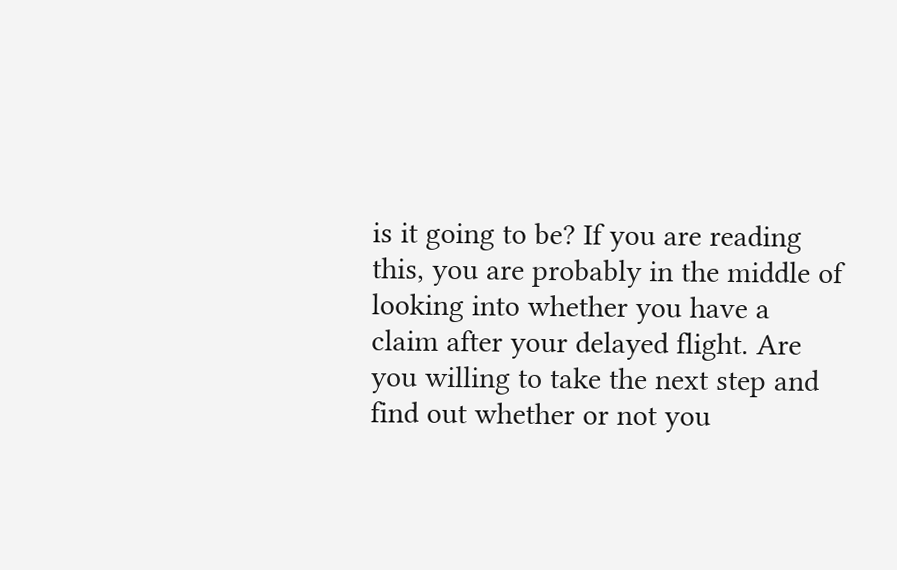is it going to be? If you are reading this, you are probably in the middle of looking into whether you have a claim after your delayed flight. Are you willing to take the next step and find out whether or not you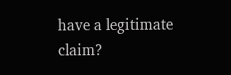have a legitimate claim?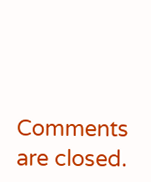Comments are closed.